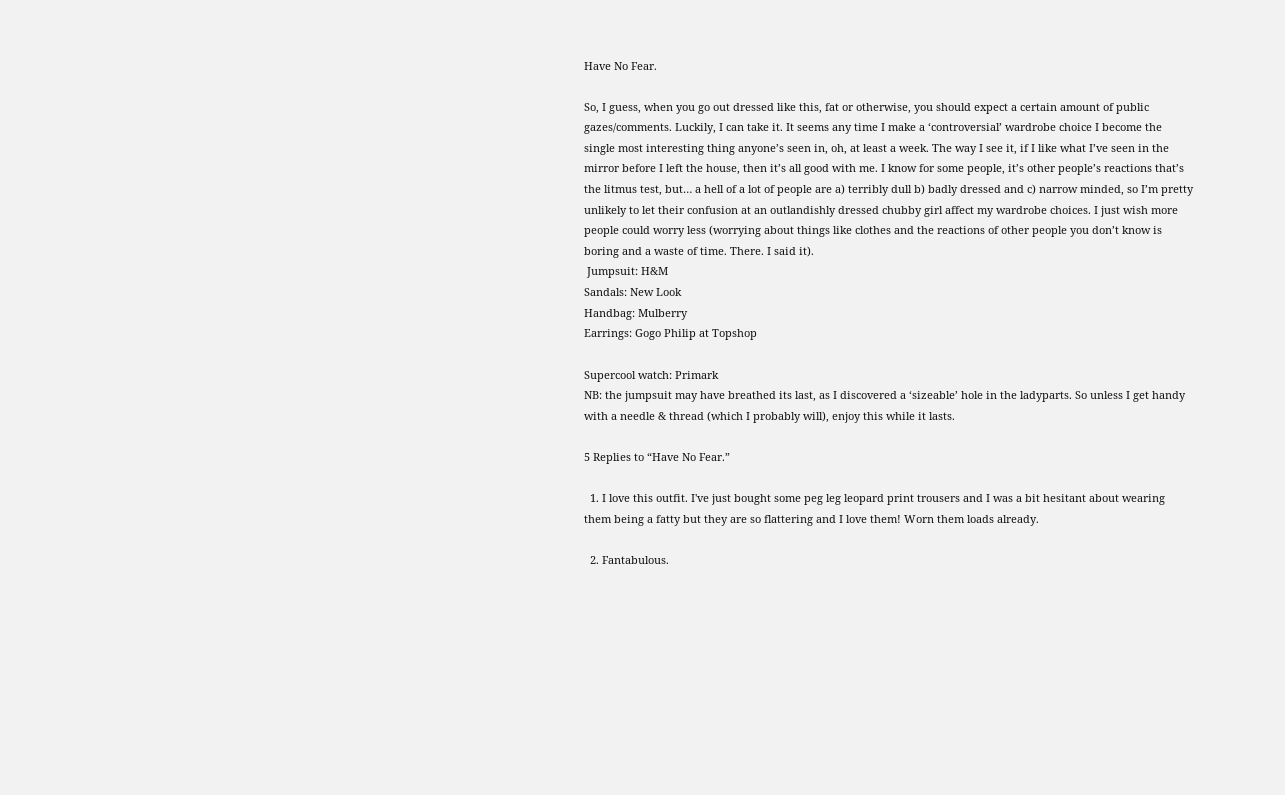Have No Fear.

So, I guess, when you go out dressed like this, fat or otherwise, you should expect a certain amount of public gazes/comments. Luckily, I can take it. It seems any time I make a ‘controversial’ wardrobe choice I become the single most interesting thing anyone’s seen in, oh, at least a week. The way I see it, if I like what I’ve seen in the mirror before I left the house, then it’s all good with me. I know for some people, it’s other people’s reactions that’s the litmus test, but… a hell of a lot of people are a) terribly dull b) badly dressed and c) narrow minded, so I’m pretty unlikely to let their confusion at an outlandishly dressed chubby girl affect my wardrobe choices. I just wish more people could worry less (worrying about things like clothes and the reactions of other people you don’t know is boring and a waste of time. There. I said it).
 Jumpsuit: H&M
Sandals: New Look
Handbag: Mulberry
Earrings: Gogo Philip at Topshop

Supercool watch: Primark
NB: the jumpsuit may have breathed its last, as I discovered a ‘sizeable’ hole in the ladyparts. So unless I get handy with a needle & thread (which I probably will), enjoy this while it lasts.

5 Replies to “Have No Fear.”

  1. I love this outfit. I've just bought some peg leg leopard print trousers and I was a bit hesitant about wearing them being a fatty but they are so flattering and I love them! Worn them loads already.

  2. Fantabulous.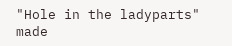"Hole in the ladyparts" made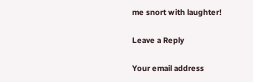me snort with laughter!

Leave a Reply

Your email address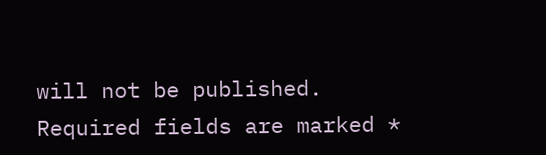will not be published. Required fields are marked *